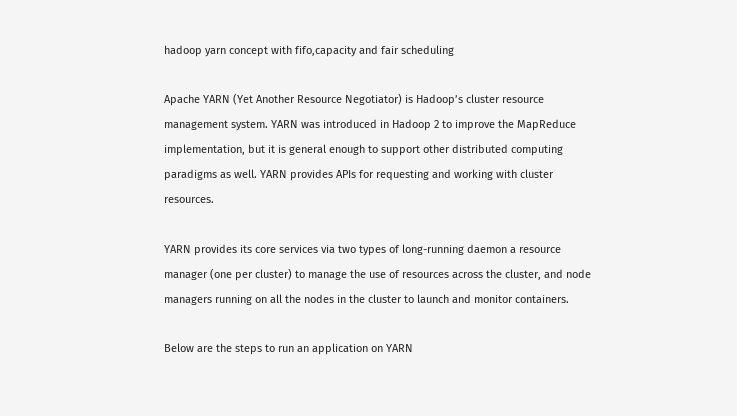hadoop yarn concept with fifo,capacity and fair scheduling

Apache YARN (Yet Another Resource Negotiator) is Hadoop’s cluster resource management system. YARN was introduced in Hadoop 2 to improve the MapReduce implementation, but it is general enough to support other distributed computing paradigms as well. YARN provides APIs for requesting and working with cluster resources.

YARN provides its core services via two types of long-running daemon a resource manager (one per cluster) to manage the use of resources across the cluster, and node managers running on all the nodes in the cluster to launch and monitor containers.

Below are the steps to run an application on YARN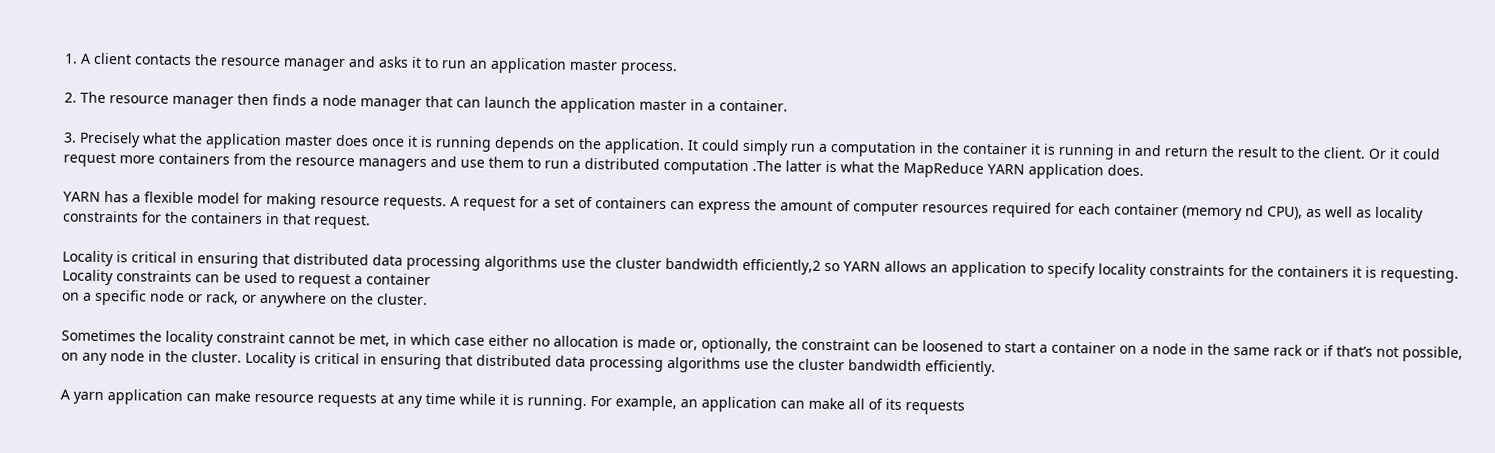1. A client contacts the resource manager and asks it to run an application master process.

2. The resource manager then finds a node manager that can launch the application master in a container.

3. Precisely what the application master does once it is running depends on the application. It could simply run a computation in the container it is running in and return the result to the client. Or it could request more containers from the resource managers and use them to run a distributed computation .The latter is what the MapReduce YARN application does.

YARN has a flexible model for making resource requests. A request for a set of containers can express the amount of computer resources required for each container (memory nd CPU), as well as locality constraints for the containers in that request.

Locality is critical in ensuring that distributed data processing algorithms use the cluster bandwidth efficiently,2 so YARN allows an application to specify locality constraints for the containers it is requesting. Locality constraints can be used to request a container
on a specific node or rack, or anywhere on the cluster.

Sometimes the locality constraint cannot be met, in which case either no allocation is made or, optionally, the constraint can be loosened to start a container on a node in the same rack or if that’s not possible, on any node in the cluster. Locality is critical in ensuring that distributed data processing algorithms use the cluster bandwidth efficiently.

A yarn application can make resource requests at any time while it is running. For example, an application can make all of its requests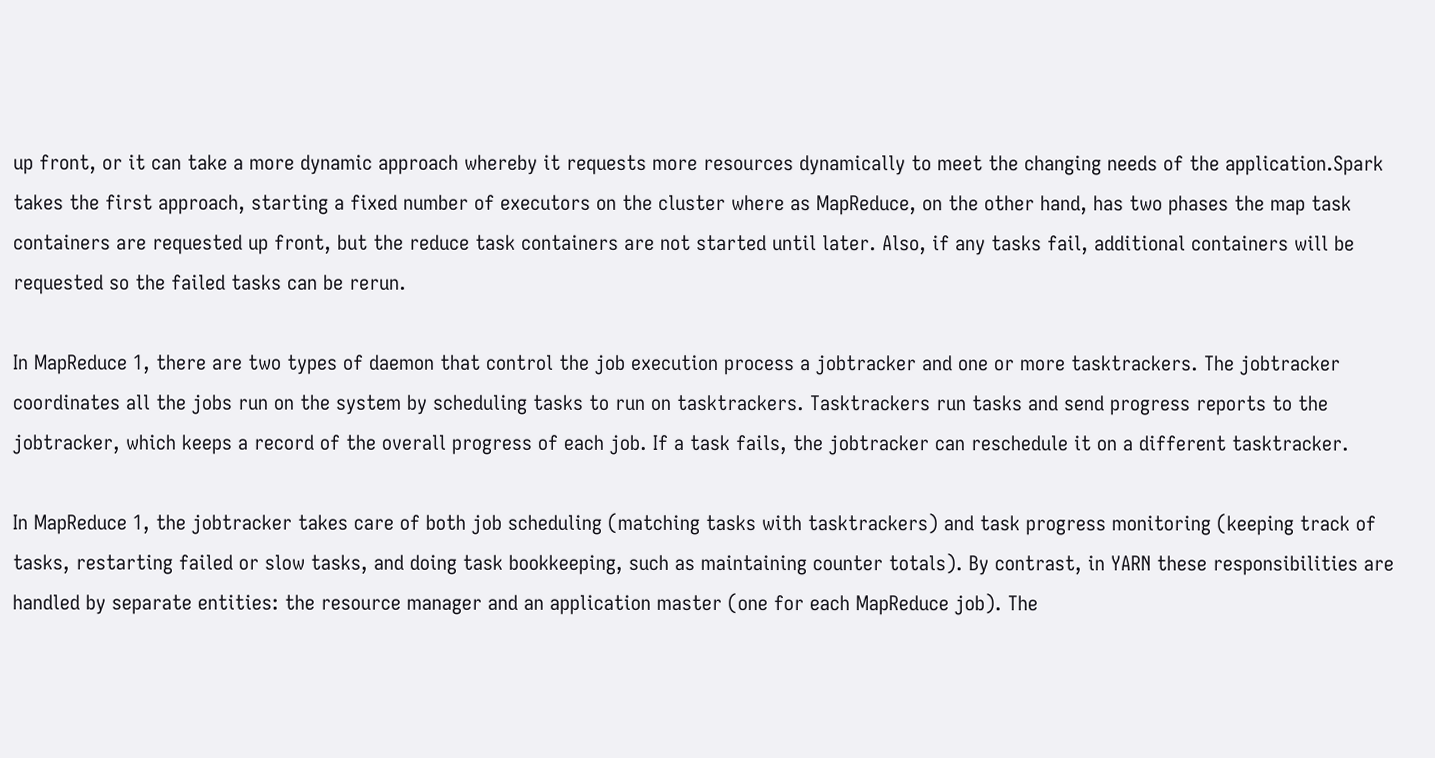up front, or it can take a more dynamic approach whereby it requests more resources dynamically to meet the changing needs of the application.Spark takes the first approach, starting a fixed number of executors on the cluster where as MapReduce, on the other hand, has two phases the map task containers are requested up front, but the reduce task containers are not started until later. Also, if any tasks fail, additional containers will be requested so the failed tasks can be rerun.

In MapReduce 1, there are two types of daemon that control the job execution process a jobtracker and one or more tasktrackers. The jobtracker coordinates all the jobs run on the system by scheduling tasks to run on tasktrackers. Tasktrackers run tasks and send progress reports to the jobtracker, which keeps a record of the overall progress of each job. If a task fails, the jobtracker can reschedule it on a different tasktracker.

In MapReduce 1, the jobtracker takes care of both job scheduling (matching tasks with tasktrackers) and task progress monitoring (keeping track of tasks, restarting failed or slow tasks, and doing task bookkeeping, such as maintaining counter totals). By contrast, in YARN these responsibilities are handled by separate entities: the resource manager and an application master (one for each MapReduce job). The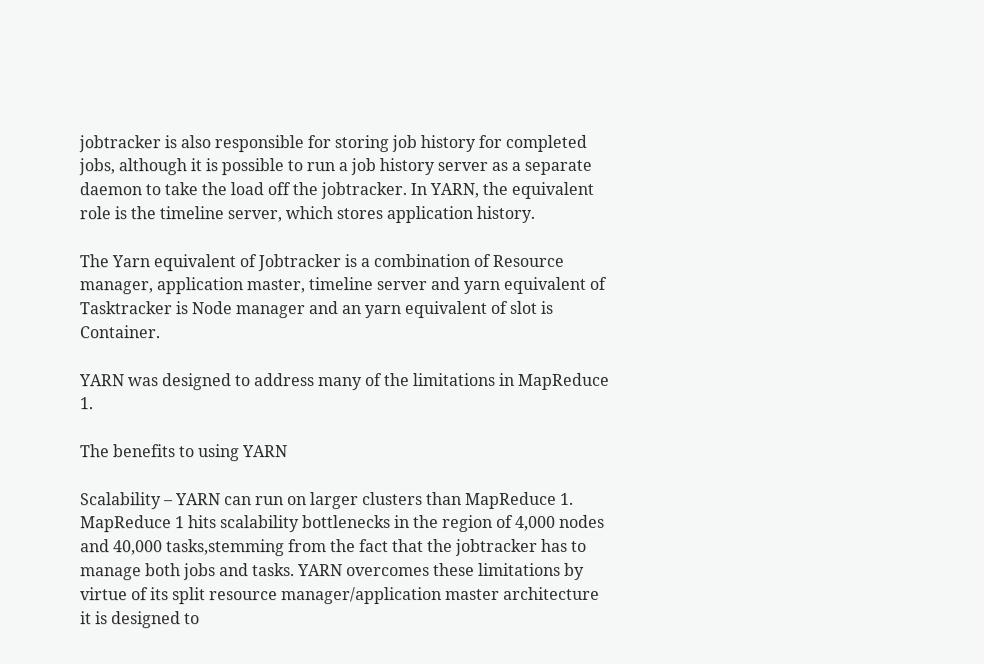jobtracker is also responsible for storing job history for completed jobs, although it is possible to run a job history server as a separate daemon to take the load off the jobtracker. In YARN, the equivalent role is the timeline server, which stores application history.

The Yarn equivalent of Jobtracker is a combination of Resource manager, application master, timeline server and yarn equivalent of Tasktracker is Node manager and an yarn equivalent of slot is Container.

YARN was designed to address many of the limitations in MapReduce 1.

The benefits to using YARN

Scalability – YARN can run on larger clusters than MapReduce 1. MapReduce 1 hits scalability bottlenecks in the region of 4,000 nodes and 40,000 tasks,stemming from the fact that the jobtracker has to manage both jobs and tasks. YARN overcomes these limitations by virtue of its split resource manager/application master architecture it is designed to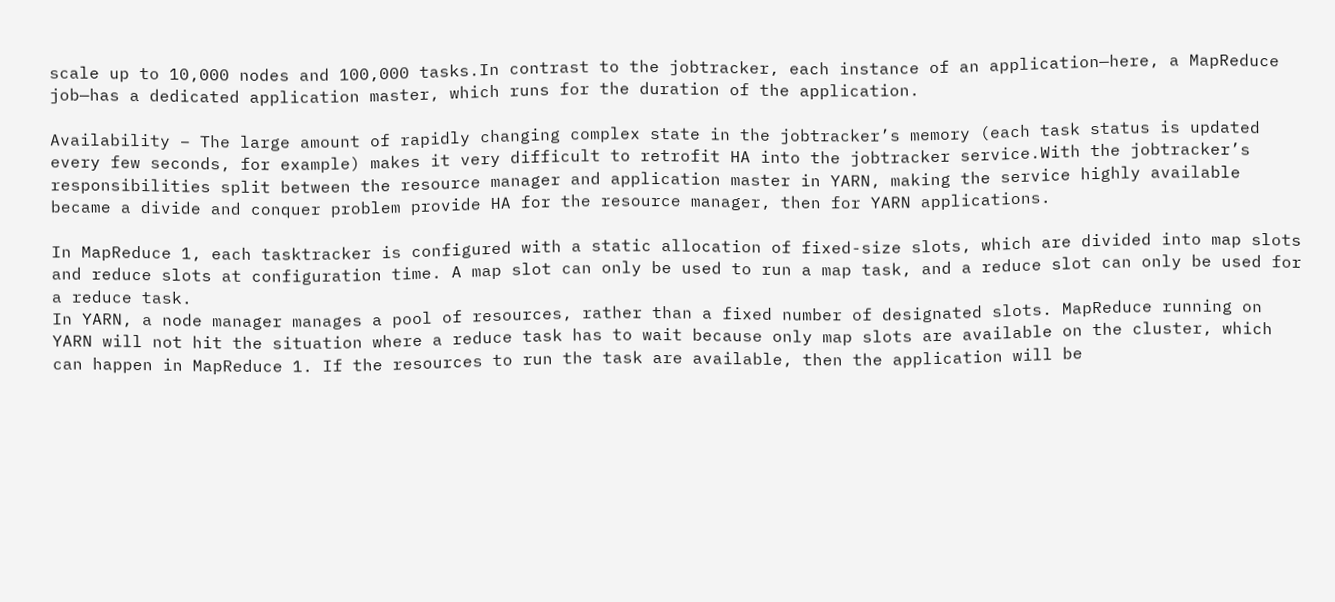scale up to 10,000 nodes and 100,000 tasks.In contrast to the jobtracker, each instance of an application—here, a MapReduce job—has a dedicated application master, which runs for the duration of the application.

Availability – The large amount of rapidly changing complex state in the jobtracker’s memory (each task status is updated every few seconds, for example) makes it very difficult to retrofit HA into the jobtracker service.With the jobtracker’s responsibilities split between the resource manager and application master in YARN, making the service highly available became a divide and conquer problem provide HA for the resource manager, then for YARN applications.

In MapReduce 1, each tasktracker is configured with a static allocation of fixed-size slots, which are divided into map slots and reduce slots at configuration time. A map slot can only be used to run a map task, and a reduce slot can only be used for a reduce task.
In YARN, a node manager manages a pool of resources, rather than a fixed number of designated slots. MapReduce running on YARN will not hit the situation where a reduce task has to wait because only map slots are available on the cluster, which can happen in MapReduce 1. If the resources to run the task are available, then the application will be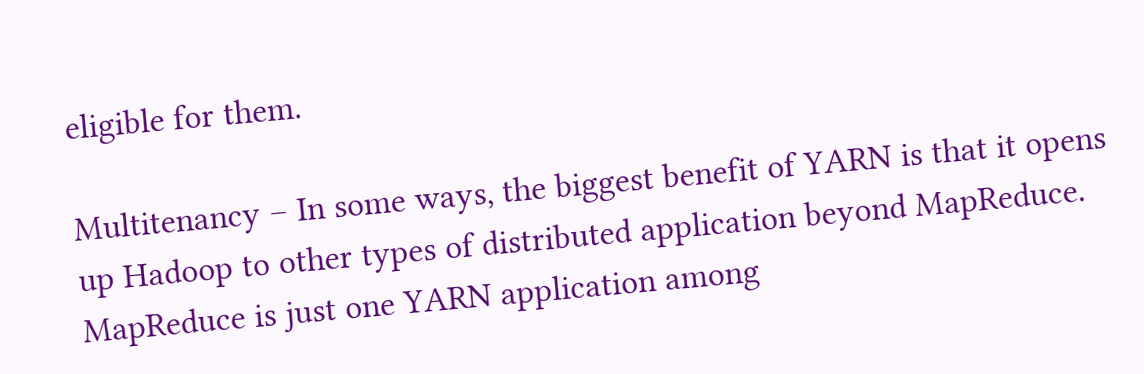eligible for them.

Multitenancy – In some ways, the biggest benefit of YARN is that it opens up Hadoop to other types of distributed application beyond MapReduce. MapReduce is just one YARN application among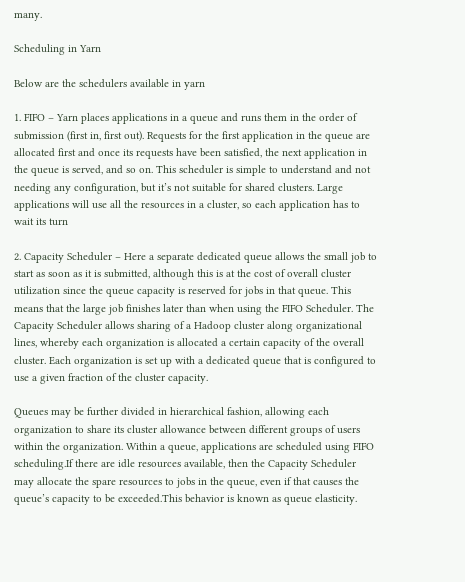many.

Scheduling in Yarn

Below are the schedulers available in yarn

1. FIFO – Yarn places applications in a queue and runs them in the order of submission (first in, first out). Requests for the first application in the queue are allocated first and once its requests have been satisfied, the next application in the queue is served, and so on. This scheduler is simple to understand and not needing any configuration, but it’s not suitable for shared clusters. Large applications will use all the resources in a cluster, so each application has to wait its turn

2. Capacity Scheduler – Here a separate dedicated queue allows the small job to start as soon as it is submitted, although this is at the cost of overall cluster utilization since the queue capacity is reserved for jobs in that queue. This means that the large job finishes later than when using the FIFO Scheduler. The Capacity Scheduler allows sharing of a Hadoop cluster along organizational lines, whereby each organization is allocated a certain capacity of the overall cluster. Each organization is set up with a dedicated queue that is configured to use a given fraction of the cluster capacity.

Queues may be further divided in hierarchical fashion, allowing each organization to share its cluster allowance between different groups of users within the organization. Within a queue, applications are scheduled using FIFO scheduling.If there are idle resources available, then the Capacity Scheduler may allocate the spare resources to jobs in the queue, even if that causes the queue’s capacity to be exceeded.This behavior is known as queue elasticity.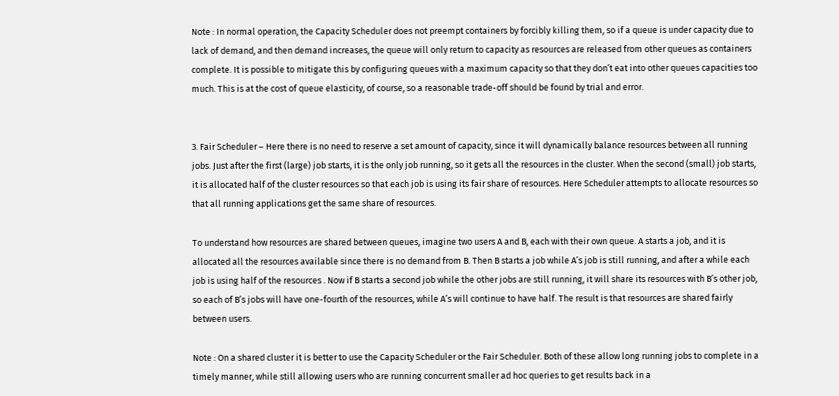Note : In normal operation, the Capacity Scheduler does not preempt containers by forcibly killing them, so if a queue is under capacity due to lack of demand, and then demand increases, the queue will only return to capacity as resources are released from other queues as containers complete. It is possible to mitigate this by configuring queues with a maximum capacity so that they don’t eat into other queues capacities too much. This is at the cost of queue elasticity, of course, so a reasonable trade-off should be found by trial and error.


3. Fair Scheduler – Here there is no need to reserve a set amount of capacity, since it will dynamically balance resources between all running jobs. Just after the first (large) job starts, it is the only job running, so it gets all the resources in the cluster. When the second (small) job starts, it is allocated half of the cluster resources so that each job is using its fair share of resources. Here Scheduler attempts to allocate resources so that all running applications get the same share of resources.

To understand how resources are shared between queues, imagine two users A and B, each with their own queue. A starts a job, and it is allocated all the resources available since there is no demand from B. Then B starts a job while A’s job is still running, and after a while each job is using half of the resources . Now if B starts a second job while the other jobs are still running, it will share its resources with B’s other job, so each of B’s jobs will have one-fourth of the resources, while A’s will continue to have half. The result is that resources are shared fairly between users.

Note : On a shared cluster it is better to use the Capacity Scheduler or the Fair Scheduler. Both of these allow long running jobs to complete in a timely manner, while still allowing users who are running concurrent smaller ad hoc queries to get results back in a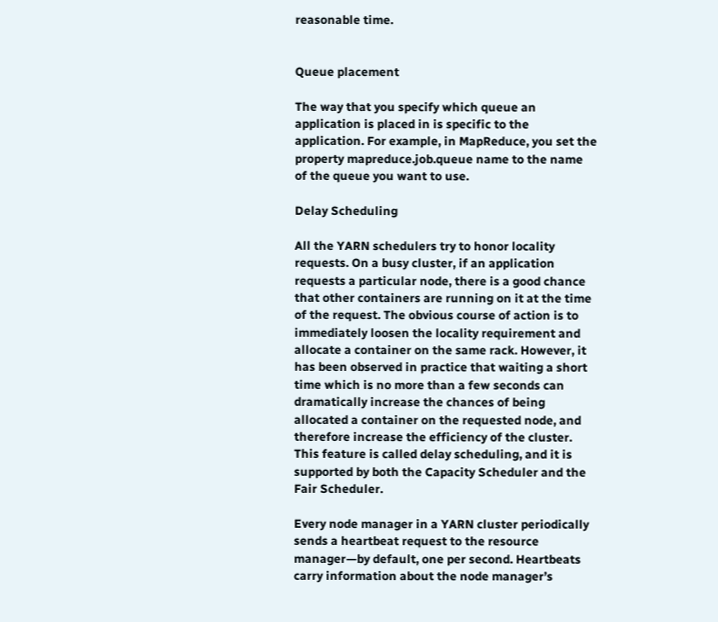reasonable time.


Queue placement

The way that you specify which queue an application is placed in is specific to the application. For example, in MapReduce, you set the property mapreduce.job.queue name to the name of the queue you want to use.

Delay Scheduling

All the YARN schedulers try to honor locality requests. On a busy cluster, if an application requests a particular node, there is a good chance that other containers are running on it at the time of the request. The obvious course of action is to immediately loosen the locality requirement and allocate a container on the same rack. However, it has been observed in practice that waiting a short time which is no more than a few seconds can dramatically increase the chances of being allocated a container on the requested node, and therefore increase the efficiency of the cluster. This feature is called delay scheduling, and it is supported by both the Capacity Scheduler and the Fair Scheduler.

Every node manager in a YARN cluster periodically sends a heartbeat request to the resource manager—by default, one per second. Heartbeats carry information about the node manager’s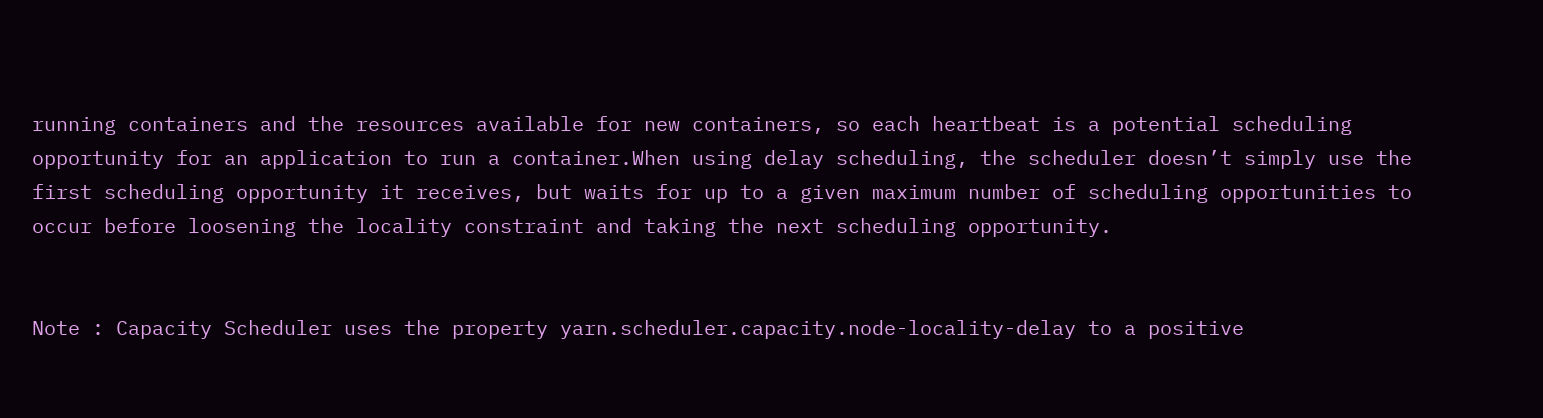running containers and the resources available for new containers, so each heartbeat is a potential scheduling opportunity for an application to run a container.When using delay scheduling, the scheduler doesn’t simply use the first scheduling opportunity it receives, but waits for up to a given maximum number of scheduling opportunities to occur before loosening the locality constraint and taking the next scheduling opportunity.


Note : Capacity Scheduler uses the property yarn.scheduler.capacity.node-locality-delay to a positive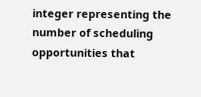integer representing the number of scheduling opportunities that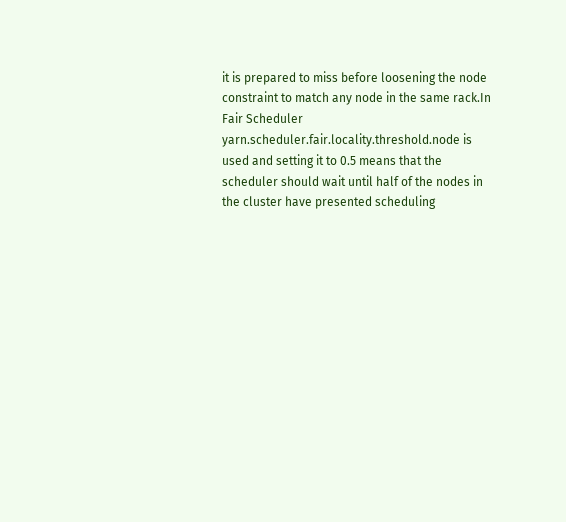it is prepared to miss before loosening the node constraint to match any node in the same rack.In Fair Scheduler yarn.scheduler.fair.locality.threshold.node is used and setting it to 0.5 means that the scheduler should wait until half of the nodes in the cluster have presented scheduling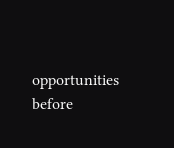opportunities before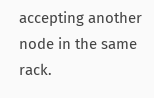accepting another node in the same rack.